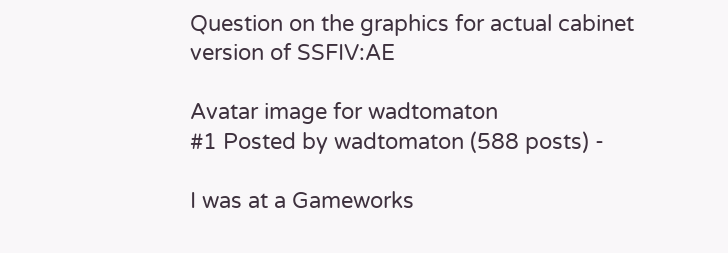Question on the graphics for actual cabinet version of SSFIV:AE

Avatar image for wadtomaton
#1 Posted by wadtomaton (588 posts) -

I was at a Gameworks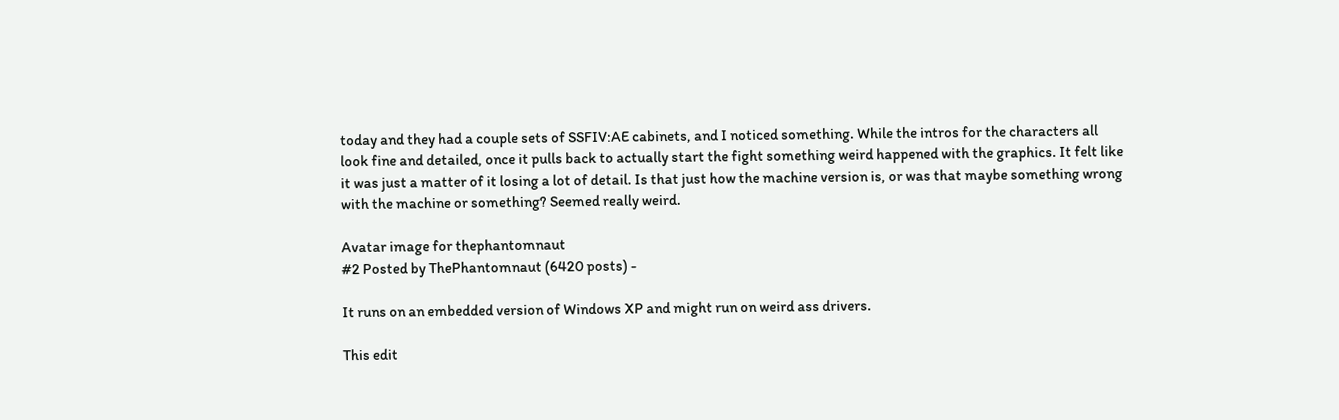today and they had a couple sets of SSFIV:AE cabinets, and I noticed something. While the intros for the characters all look fine and detailed, once it pulls back to actually start the fight something weird happened with the graphics. It felt like it was just a matter of it losing a lot of detail. Is that just how the machine version is, or was that maybe something wrong with the machine or something? Seemed really weird.

Avatar image for thephantomnaut
#2 Posted by ThePhantomnaut (6420 posts) -

It runs on an embedded version of Windows XP and might run on weird ass drivers.

This edit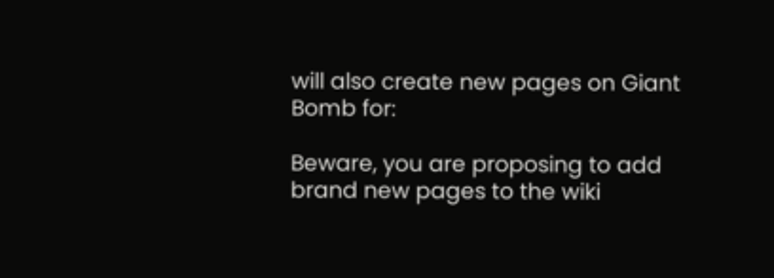will also create new pages on Giant Bomb for:

Beware, you are proposing to add brand new pages to the wiki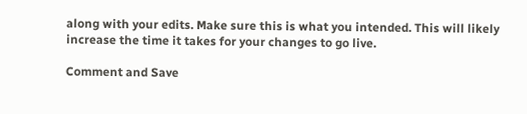along with your edits. Make sure this is what you intended. This will likely increase the time it takes for your changes to go live.

Comment and Save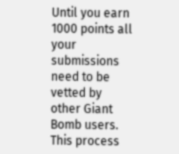Until you earn 1000 points all your submissions need to be vetted by other Giant Bomb users. This process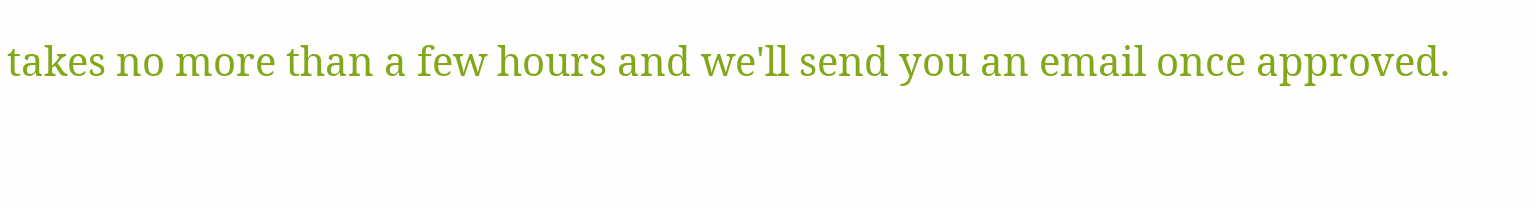takes no more than a few hours and we'll send you an email once approved.